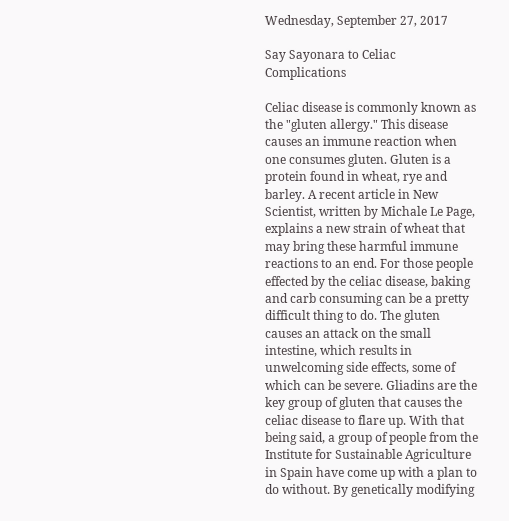Wednesday, September 27, 2017

Say Sayonara to Celiac Complications

Celiac disease is commonly known as the "gluten allergy." This disease causes an immune reaction when one consumes gluten. Gluten is a protein found in wheat, rye and barley. A recent article in New Scientist, written by Michale Le Page, explains a new strain of wheat that may bring these harmful immune reactions to an end. For those people effected by the celiac disease, baking and carb consuming can be a pretty difficult thing to do. The gluten causes an attack on the small intestine, which results in unwelcoming side effects, some of which can be severe. Gliadins are the key group of gluten that causes the celiac disease to flare up. With that being said, a group of people from the Institute for Sustainable Agriculture in Spain have come up with a plan to do without. By genetically modifying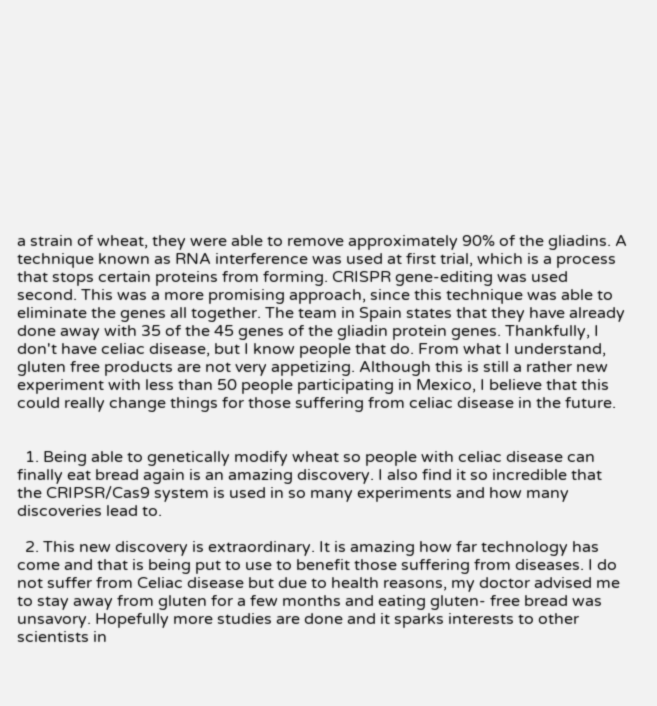a strain of wheat, they were able to remove approximately 90% of the gliadins. A technique known as RNA interference was used at first trial, which is a process that stops certain proteins from forming. CRISPR gene-editing was used second. This was a more promising approach, since this technique was able to eliminate the genes all together. The team in Spain states that they have already done away with 35 of the 45 genes of the gliadin protein genes. Thankfully, I don't have celiac disease, but I know people that do. From what I understand, gluten free products are not very appetizing. Although this is still a rather new experiment with less than 50 people participating in Mexico, I believe that this could really change things for those suffering from celiac disease in the future.


  1. Being able to genetically modify wheat so people with celiac disease can finally eat bread again is an amazing discovery. I also find it so incredible that the CRIPSR/Cas9 system is used in so many experiments and how many discoveries lead to.

  2. This new discovery is extraordinary. It is amazing how far technology has come and that is being put to use to benefit those suffering from diseases. I do not suffer from Celiac disease but due to health reasons, my doctor advised me to stay away from gluten for a few months and eating gluten- free bread was unsavory. Hopefully more studies are done and it sparks interests to other scientists in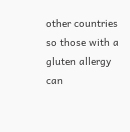other countries so those with a gluten allergy can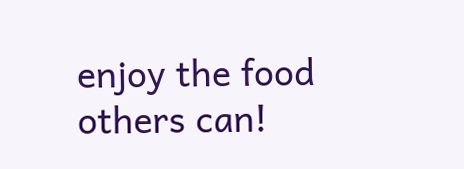enjoy the food others can!